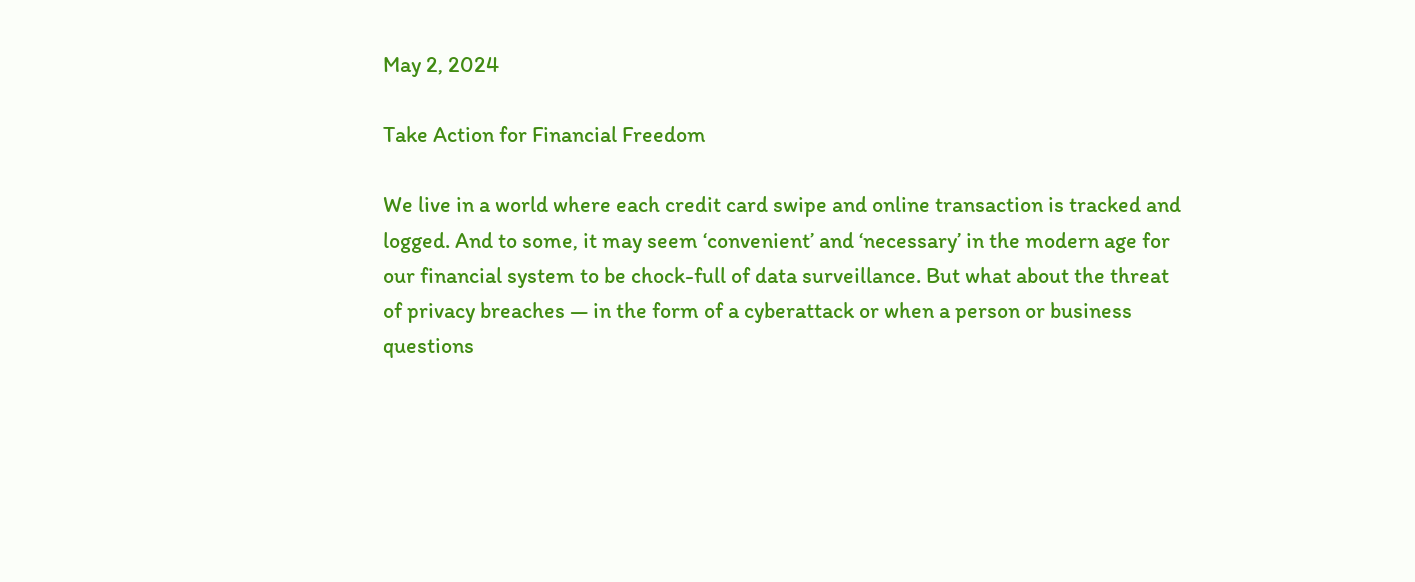May 2, 2024

Take Action for Financial Freedom

We live in a world where each credit card swipe and online transaction is tracked and logged. And to some, it may seem ‘convenient’ and ‘necessary’ in the modern age for our financial system to be chock-full of data surveillance. But what about the threat of privacy breaches — in the form of a cyberattack or when a person or business questions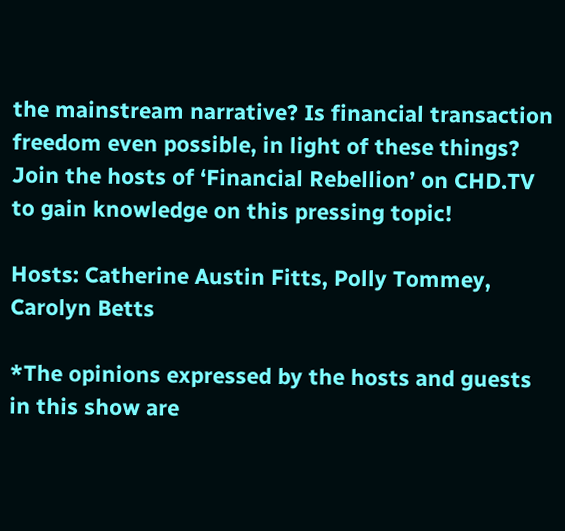the mainstream narrative? Is financial transaction freedom even possible, in light of these things? Join the hosts of ‘Financial Rebellion’ on CHD.TV to gain knowledge on this pressing topic!

Hosts: Catherine Austin Fitts, Polly Tommey, Carolyn Betts

*The opinions expressed by the hosts and guests in this show are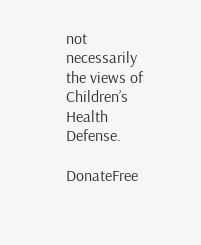not necessarily the views of Children’s Health Defense.

DonateFree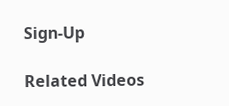Sign-Up

Related Videos